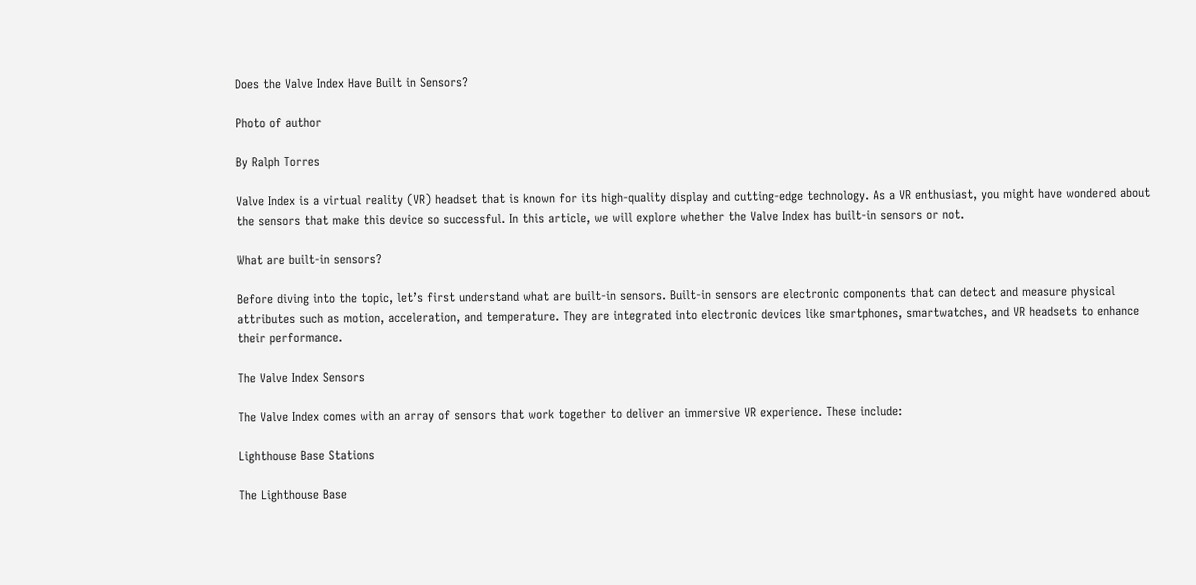Does the Valve Index Have Built in Sensors?

Photo of author

By Ralph Torres

Valve Index is a virtual reality (VR) headset that is known for its high-quality display and cutting-edge technology. As a VR enthusiast, you might have wondered about the sensors that make this device so successful. In this article, we will explore whether the Valve Index has built-in sensors or not.

What are built-in sensors?

Before diving into the topic, let’s first understand what are built-in sensors. Built-in sensors are electronic components that can detect and measure physical attributes such as motion, acceleration, and temperature. They are integrated into electronic devices like smartphones, smartwatches, and VR headsets to enhance their performance.

The Valve Index Sensors

The Valve Index comes with an array of sensors that work together to deliver an immersive VR experience. These include:

Lighthouse Base Stations

The Lighthouse Base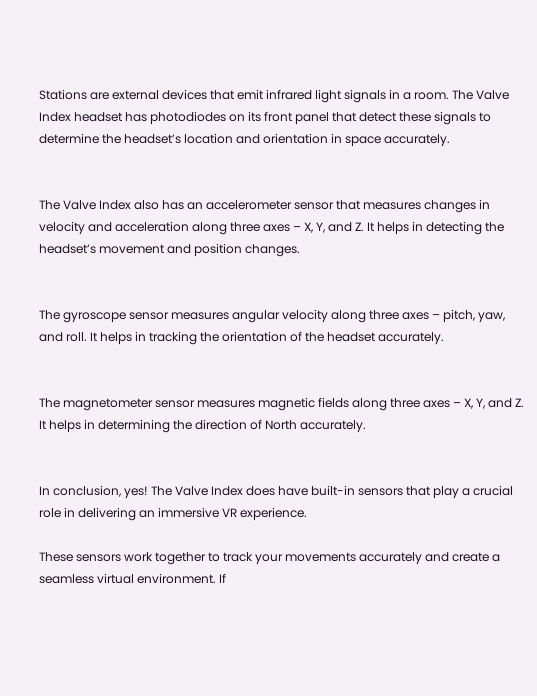Stations are external devices that emit infrared light signals in a room. The Valve Index headset has photodiodes on its front panel that detect these signals to determine the headset’s location and orientation in space accurately.


The Valve Index also has an accelerometer sensor that measures changes in velocity and acceleration along three axes – X, Y, and Z. It helps in detecting the headset’s movement and position changes.


The gyroscope sensor measures angular velocity along three axes – pitch, yaw, and roll. It helps in tracking the orientation of the headset accurately.


The magnetometer sensor measures magnetic fields along three axes – X, Y, and Z. It helps in determining the direction of North accurately.


In conclusion, yes! The Valve Index does have built-in sensors that play a crucial role in delivering an immersive VR experience.

These sensors work together to track your movements accurately and create a seamless virtual environment. If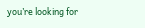you’re looking for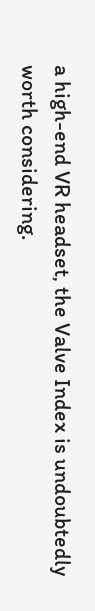a high-end VR headset, the Valve Index is undoubtedly worth considering.